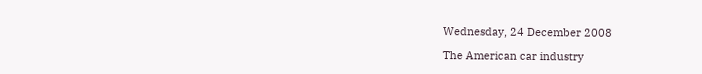Wednesday, 24 December 2008

The American car industry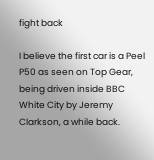fight back

I believe the first car is a Peel P50 as seen on Top Gear, being driven inside BBC White City by Jeremy Clarkson, a while back.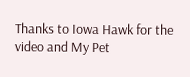Thanks to Iowa Hawk for the video and My Pet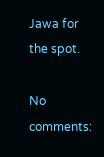Jawa for the spot.

No comments: